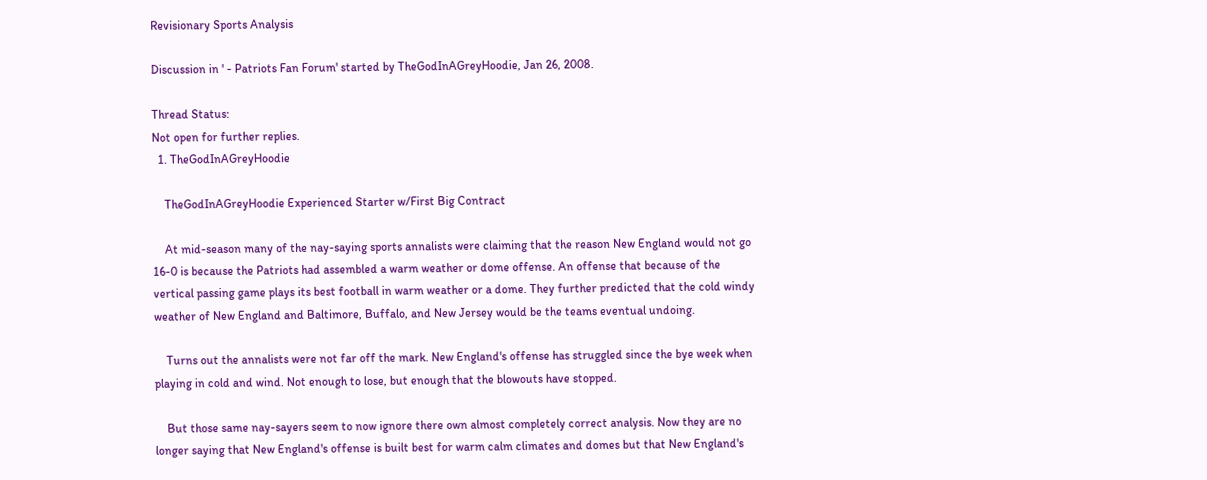Revisionary Sports Analysis

Discussion in ' - Patriots Fan Forum' started by TheGodInAGreyHoodie, Jan 26, 2008.

Thread Status:
Not open for further replies.
  1. TheGodInAGreyHoodie

    TheGodInAGreyHoodie Experienced Starter w/First Big Contract

    At mid-season many of the nay-saying sports annalists were claiming that the reason New England would not go 16-0 is because the Patriots had assembled a warm weather or dome offense. An offense that because of the vertical passing game plays its best football in warm weather or a dome. They further predicted that the cold windy weather of New England and Baltimore, Buffalo, and New Jersey would be the teams eventual undoing.

    Turns out the annalists were not far off the mark. New England's offense has struggled since the bye week when playing in cold and wind. Not enough to lose, but enough that the blowouts have stopped.

    But those same nay-sayers seem to now ignore there own almost completely correct analysis. Now they are no longer saying that New England's offense is built best for warm calm climates and domes but that New England's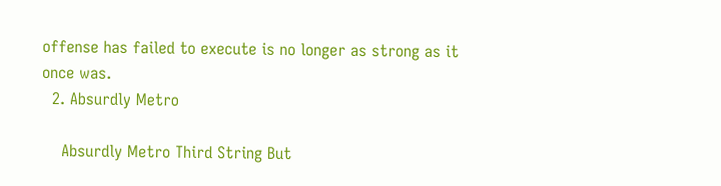offense has failed to execute is no longer as strong as it once was.
  2. Absurdly Metro

    Absurdly Metro Third String But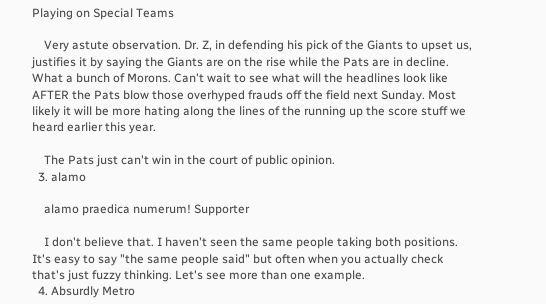Playing on Special Teams

    Very astute observation. Dr. Z, in defending his pick of the Giants to upset us, justifies it by saying the Giants are on the rise while the Pats are in decline. What a bunch of Morons. Can't wait to see what will the headlines look like AFTER the Pats blow those overhyped frauds off the field next Sunday. Most likely it will be more hating along the lines of the running up the score stuff we heard earlier this year.

    The Pats just can't win in the court of public opinion.
  3. alamo

    alamo praedica numerum! Supporter

    I don't believe that. I haven't seen the same people taking both positions. It's easy to say "the same people said" but often when you actually check that's just fuzzy thinking. Let's see more than one example.
  4. Absurdly Metro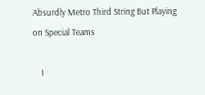Absurdly Metro Third String But Playing on Special Teams

    I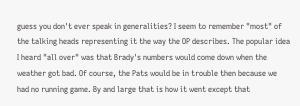guess you don't ever speak in generalities? I seem to remember "most" of the talking heads representing it the way the OP describes. The popular idea I heard "all over" was that Brady's numbers would come down when the weather got bad. Of course, the Pats would be in trouble then because we had no running game. By and large that is how it went except that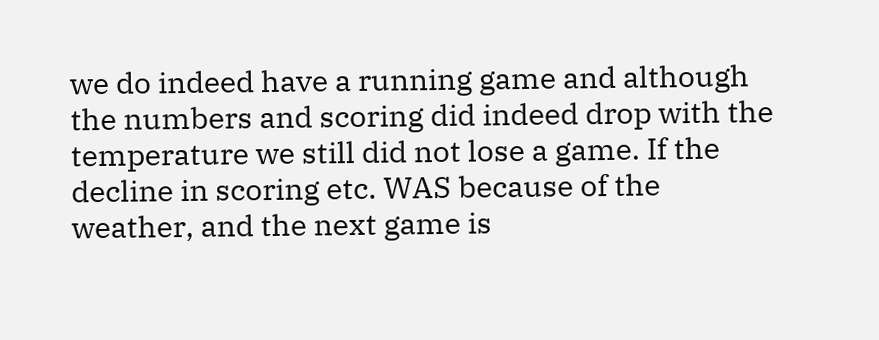we do indeed have a running game and although the numbers and scoring did indeed drop with the temperature we still did not lose a game. If the decline in scoring etc. WAS because of the weather, and the next game is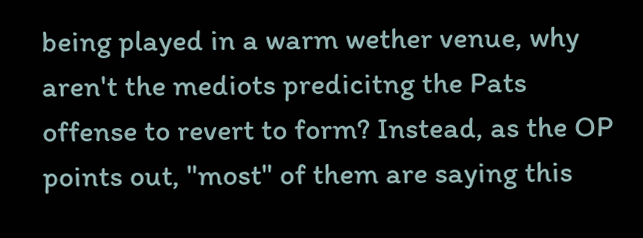being played in a warm wether venue, why aren't the mediots predicitng the Pats offense to revert to form? Instead, as the OP points out, "most" of them are saying this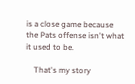is a close game because the Pats offense isn't what it used to be.

    That's my story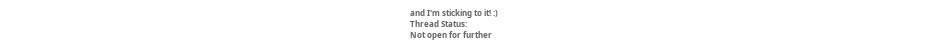and I'm sticking to it! :)
Thread Status:
Not open for further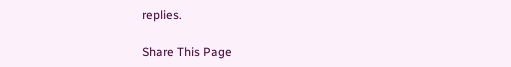replies.

Share This Page